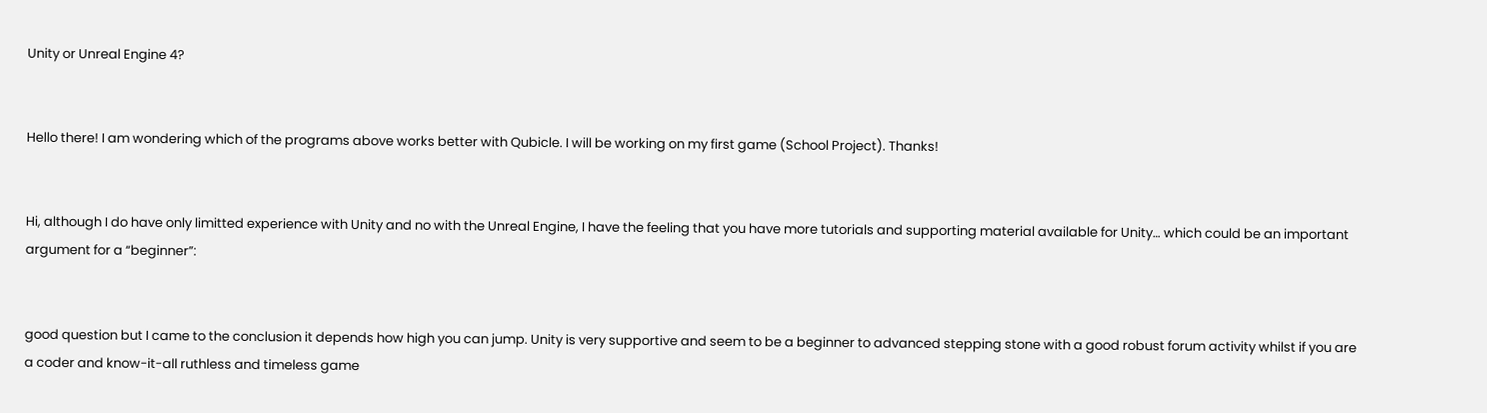Unity or Unreal Engine 4?


Hello there! I am wondering which of the programs above works better with Qubicle. I will be working on my first game (School Project). Thanks!


Hi, although I do have only limitted experience with Unity and no with the Unreal Engine, I have the feeling that you have more tutorials and supporting material available for Unity… which could be an important argument for a “beginner”:


good question but I came to the conclusion it depends how high you can jump. Unity is very supportive and seem to be a beginner to advanced stepping stone with a good robust forum activity whilst if you are a coder and know-it-all ruthless and timeless game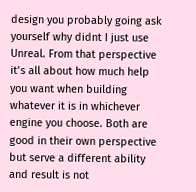design you probably going ask yourself why didnt I just use Unreal. From that perspective it’s all about how much help you want when building whatever it is in whichever engine you choose. Both are good in their own perspective but serve a different ability and result is not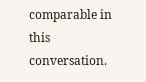comparable in this conversation.